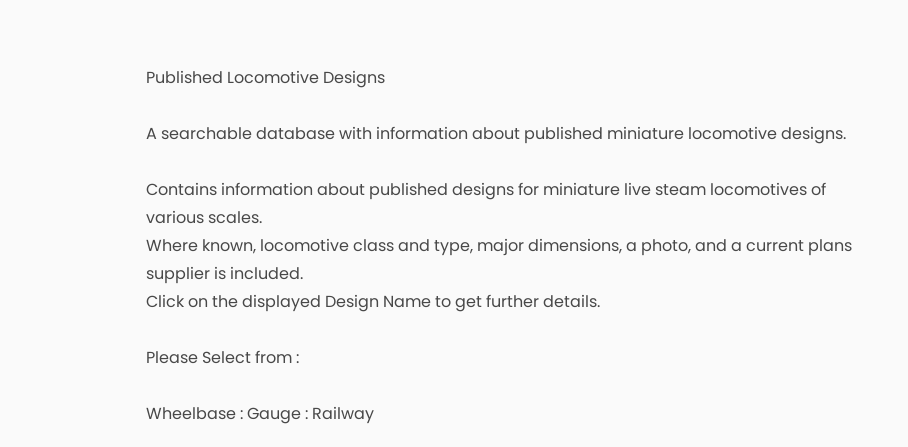Published Locomotive Designs

A searchable database with information about published miniature locomotive designs.

Contains information about published designs for miniature live steam locomotives of various scales.
Where known, locomotive class and type, major dimensions, a photo, and a current plans supplier is included.
Click on the displayed Design Name to get further details.

Please Select from :

Wheelbase : Gauge : Railway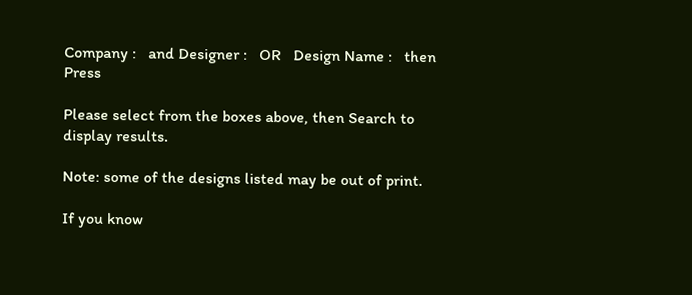Company :   and Designer :   OR   Design Name :   then Press

Please select from the boxes above, then Search to display results.

Note: some of the designs listed may be out of print.

If you know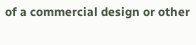of a commercial design or other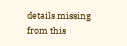details missing from this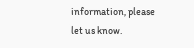information, please let us know.